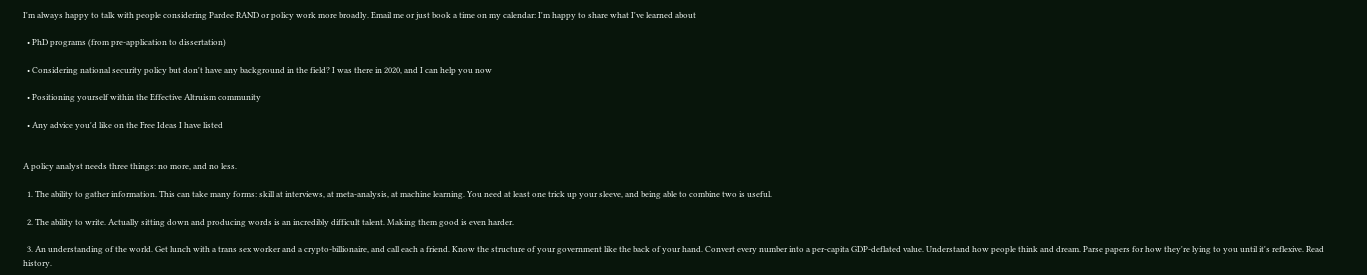I'm always happy to talk with people considering Pardee RAND or policy work more broadly. Email me or just book a time on my calendar: I'm happy to share what I've learned about

  • PhD programs (from pre-application to dissertation)

  • Considering national security policy but don't have any background in the field? I was there in 2020, and I can help you now

  • Positioning yourself within the Effective Altruism community

  • Any advice you'd like on the Free Ideas I have listed


A policy analyst needs three things: no more, and no less.

  1. The ability to gather information. This can take many forms: skill at interviews, at meta-analysis, at machine learning. You need at least one trick up your sleeve, and being able to combine two is useful.

  2. The ability to write. Actually sitting down and producing words is an incredibly difficult talent. Making them good is even harder.

  3. An understanding of the world. Get lunch with a trans sex worker and a crypto-billionaire, and call each a friend. Know the structure of your government like the back of your hand. Convert every number into a per-capita GDP-deflated value. Understand how people think and dream. Parse papers for how they're lying to you until it's reflexive. Read history.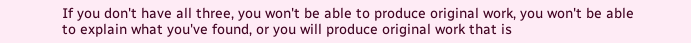If you don't have all three, you won't be able to produce original work, you won't be able to explain what you've found, or you will produce original work that is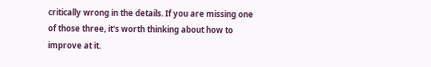critically wrong in the details. If you are missing one of those three, it's worth thinking about how to improve at it.